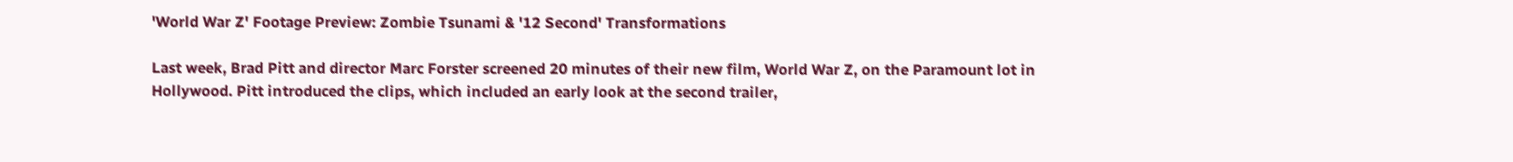'World War Z' Footage Preview: Zombie Tsunami & '12 Second' Transformations

Last week, Brad Pitt and director Marc Forster screened 20 minutes of their new film, World War Z, on the Paramount lot in Hollywood. Pitt introduced the clips, which included an early look at the second trailer,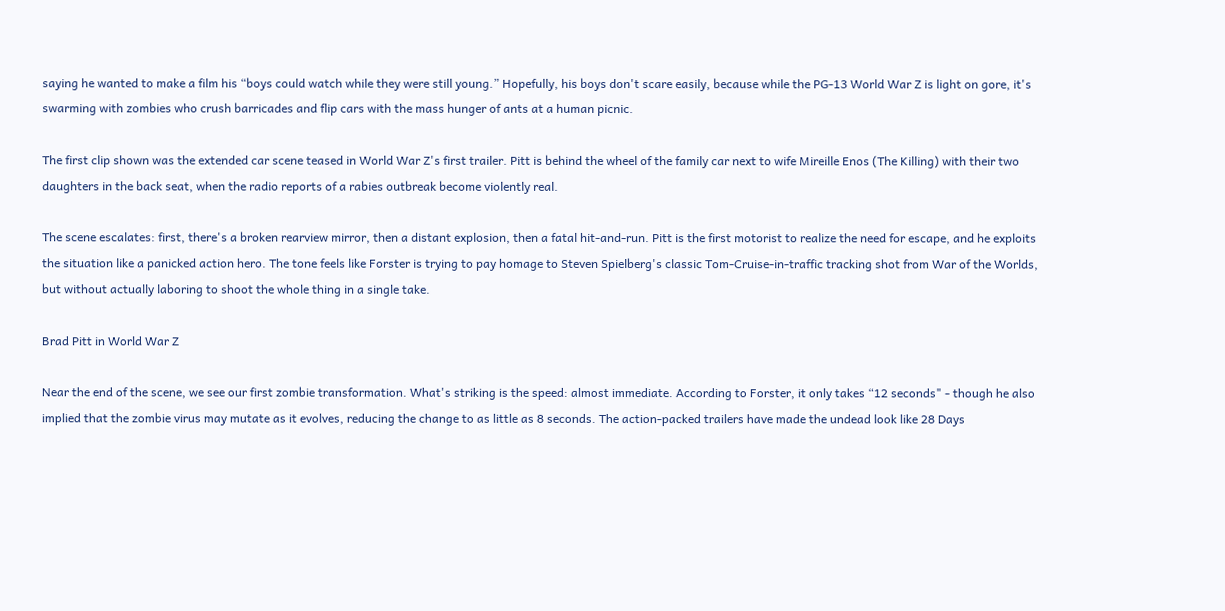saying he wanted to make a film his “boys could watch while they were still young.” Hopefully, his boys don't scare easily, because while the PG-13 World War Z is light on gore, it's swarming with zombies who crush barricades and flip cars with the mass hunger of ants at a human picnic.

The first clip shown was the extended car scene teased in World War Z's first trailer. Pitt is behind the wheel of the family car next to wife Mireille Enos (The Killing) with their two daughters in the back seat, when the radio reports of a rabies outbreak become violently real.

The scene escalates: first, there's a broken rearview mirror, then a distant explosion, then a fatal hit-and-run. Pitt is the first motorist to realize the need for escape, and he exploits the situation like a panicked action hero. The tone feels like Forster is trying to pay homage to Steven Spielberg's classic Tom-Cruise-in-traffic tracking shot from War of the Worlds, but without actually laboring to shoot the whole thing in a single take.

Brad Pitt in World War Z

Near the end of the scene, we see our first zombie transformation. What's striking is the speed: almost immediate. According to Forster, it only takes “12 seconds" - though he also implied that the zombie virus may mutate as it evolves, reducing the change to as little as 8 seconds. The action-packed trailers have made the undead look like 28 Days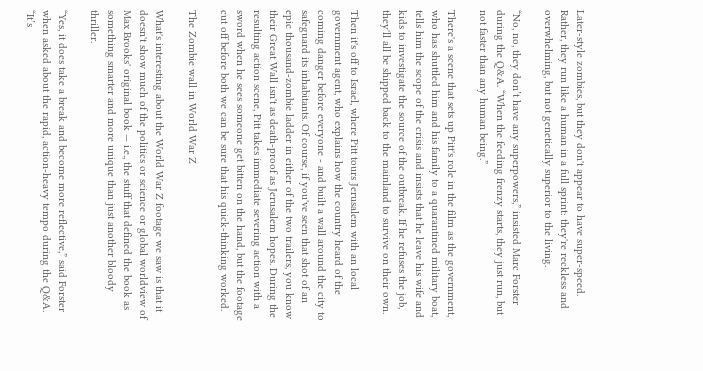Later-style zombies, but they don't appear to have super-speed. Rather, they run like a human in a full sprint: they're reckless and overwhelming, but not genetically superior to the living.

“No, no, they don’t have any superpowers,” insisted Marc Forster during the Q&A. “When the feeding frenzy starts, they just run, but not faster than any human being.”

There's a scene that sets up Pitt's role in the film as the government, who has shuttled him and his family to a quarantined military boat, tells him the scope of the crisis and insists that he leave his wife and kids to investigate the source of the outbreak. If he refuses the job, they'll all be shipped back to the mainland to survive on their own.

Then it's off to Israel, where Pitt tours Jerusalem with an local government agent, who explains how the country heard of the coming danger before everyone - and built a wall around the city to safeguard its inhabitants. Of course, if you've seen that shot of an epic thousand-zombie ladder in either of the two trailers, you know their Great Wall isn't as death-proof as Jerusalem hopes. During the resulting action scene, Pitt takes immediate severing action with a sword when he sees someone get bitten on the hand, but the footage cut off before both we can be sure that his quick-thinking worked.

The Zombie wall in World War Z

What's interesting about the World War Z footage we saw is that it doesn't show much of the politics or science or global worldview of Max Brooks' original book — i.e., the stuff that defined the book as something smarter and more unique than just another bloody thriller.

“Yes, it does take a break and become more reflective,” said Forster when asked about the rapid, action-heavy tempo during the Q&A. “It’s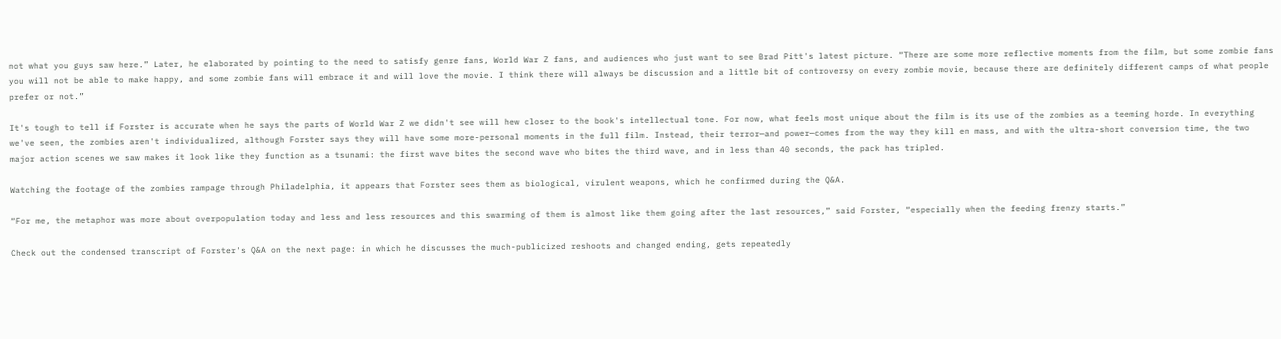not what you guys saw here.” Later, he elaborated by pointing to the need to satisfy genre fans, World War Z fans, and audiences who just want to see Brad Pitt's latest picture. “There are some more reflective moments from the film, but some zombie fans you will not be able to make happy, and some zombie fans will embrace it and will love the movie. I think there will always be discussion and a little bit of controversy on every zombie movie, because there are definitely different camps of what people prefer or not.”

It's tough to tell if Forster is accurate when he says the parts of World War Z we didn't see will hew closer to the book's intellectual tone. For now, what feels most unique about the film is its use of the zombies as a teeming horde. In everything we've seen, the zombies aren't individualized, although Forster says they will have some more-personal moments in the full film. Instead, their terror—and power—comes from the way they kill en mass, and with the ultra-short conversion time, the two major action scenes we saw makes it look like they function as a tsunami: the first wave bites the second wave who bites the third wave, and in less than 40 seconds, the pack has tripled.

Watching the footage of the zombies rampage through Philadelphia, it appears that Forster sees them as biological, virulent weapons, which he confirmed during the Q&A.

“For me, the metaphor was more about overpopulation today and less and less resources and this swarming of them is almost like them going after the last resources,” said Forster, “especially when the feeding frenzy starts.”

Check out the condensed transcript of Forster's Q&A on the next page: in which he discusses the much-publicized reshoots and changed ending, gets repeatedly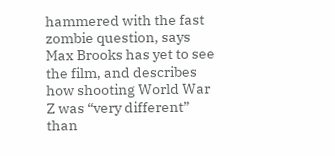hammered with the fast zombie question, says Max Brooks has yet to see the film, and describes how shooting World War Z was “very different” than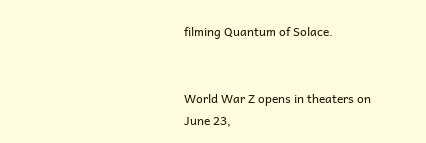filming Quantum of Solace.


World War Z opens in theaters on June 23,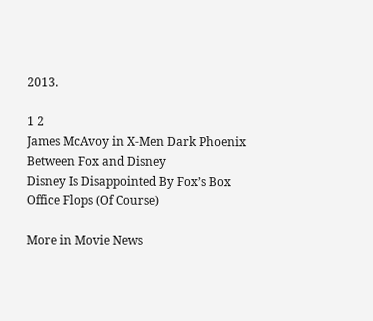2013.

1 2
James McAvoy in X-Men Dark Phoenix Between Fox and Disney
Disney Is Disappointed By Fox’s Box Office Flops (Of Course)

More in Movie News